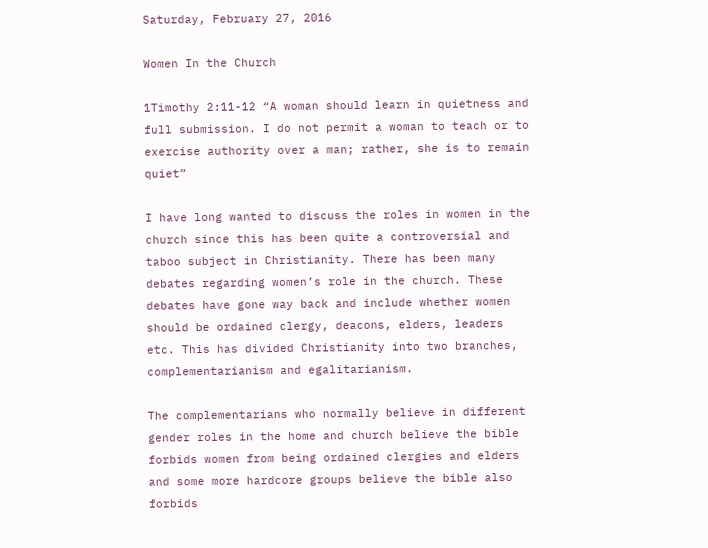Saturday, February 27, 2016

Women In the Church

1Timothy 2:11-12 “A woman should learn in quietness and full submission. I do not permit a woman to teach or to exercise authority over a man; rather, she is to remain quiet”

I have long wanted to discuss the roles in women in the church since this has been quite a controversial and taboo subject in Christianity. There has been many debates regarding women’s role in the church. These debates have gone way back and include whether women should be ordained clergy, deacons, elders, leaders etc. This has divided Christianity into two branches, complementarianism and egalitarianism.

The complementarians who normally believe in different gender roles in the home and church believe the bible forbids women from being ordained clergies and elders and some more hardcore groups believe the bible also forbids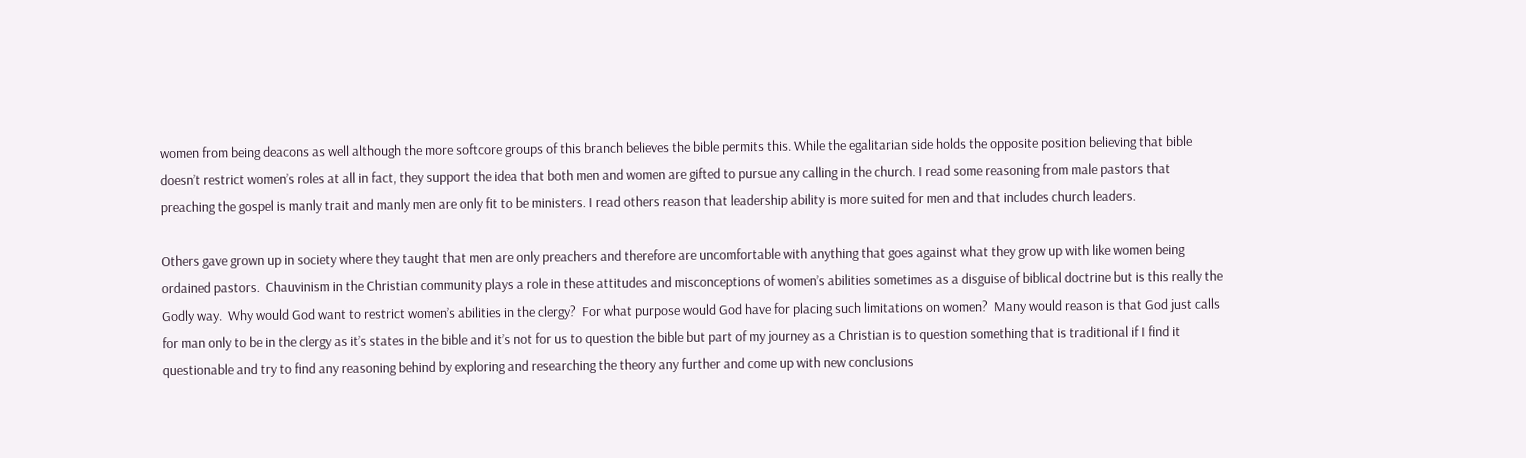women from being deacons as well although the more softcore groups of this branch believes the bible permits this. While the egalitarian side holds the opposite position believing that bible doesn’t restrict women’s roles at all in fact, they support the idea that both men and women are gifted to pursue any calling in the church. I read some reasoning from male pastors that preaching the gospel is manly trait and manly men are only fit to be ministers. I read others reason that leadership ability is more suited for men and that includes church leaders.

Others gave grown up in society where they taught that men are only preachers and therefore are uncomfortable with anything that goes against what they grow up with like women being ordained pastors.  Chauvinism in the Christian community plays a role in these attitudes and misconceptions of women’s abilities sometimes as a disguise of biblical doctrine but is this really the Godly way.  Why would God want to restrict women’s abilities in the clergy?  For what purpose would God have for placing such limitations on women?  Many would reason is that God just calls for man only to be in the clergy as it’s states in the bible and it’s not for us to question the bible but part of my journey as a Christian is to question something that is traditional if I find it questionable and try to find any reasoning behind by exploring and researching the theory any further and come up with new conclusions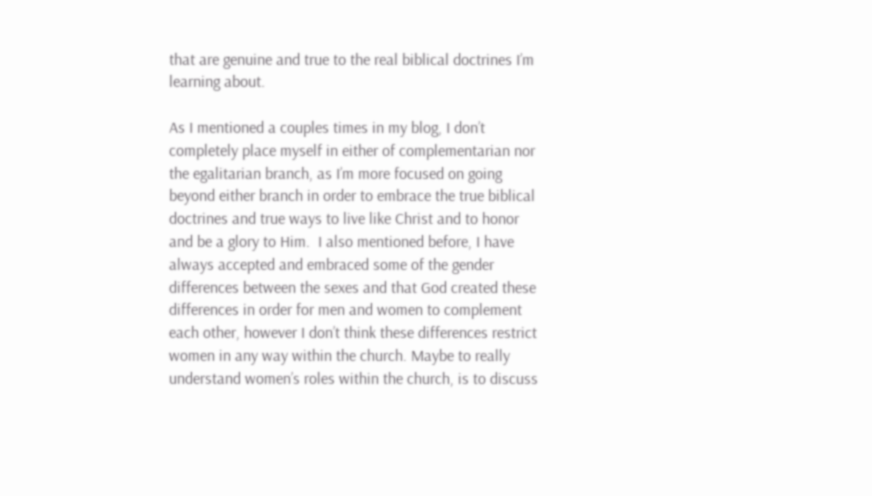that are genuine and true to the real biblical doctrines I’m learning about.

As I mentioned a couples times in my blog, I don’t completely place myself in either of complementarian nor the egalitarian branch, as I’m more focused on going beyond either branch in order to embrace the true biblical doctrines and true ways to live like Christ and to honor and be a glory to Him.  I also mentioned before, I have always accepted and embraced some of the gender differences between the sexes and that God created these differences in order for men and women to complement each other, however I don’t think these differences restrict women in any way within the church. Maybe to really understand women’s roles within the church, is to discuss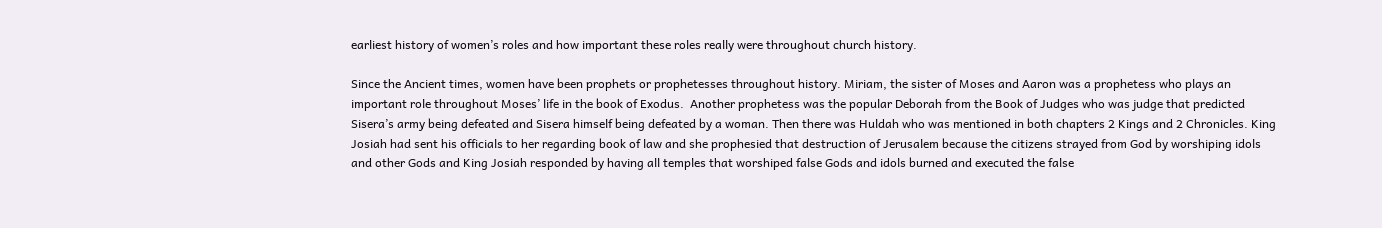earliest history of women’s roles and how important these roles really were throughout church history.

Since the Ancient times, women have been prophets or prophetesses throughout history. Miriam, the sister of Moses and Aaron was a prophetess who plays an important role throughout Moses’ life in the book of Exodus.  Another prophetess was the popular Deborah from the Book of Judges who was judge that predicted Sisera’s army being defeated and Sisera himself being defeated by a woman. Then there was Huldah who was mentioned in both chapters 2 Kings and 2 Chronicles. King Josiah had sent his officials to her regarding book of law and she prophesied that destruction of Jerusalem because the citizens strayed from God by worshiping idols and other Gods and King Josiah responded by having all temples that worshiped false Gods and idols burned and executed the false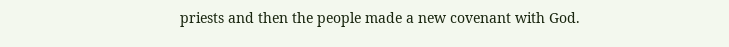priests and then the people made a new covenant with God.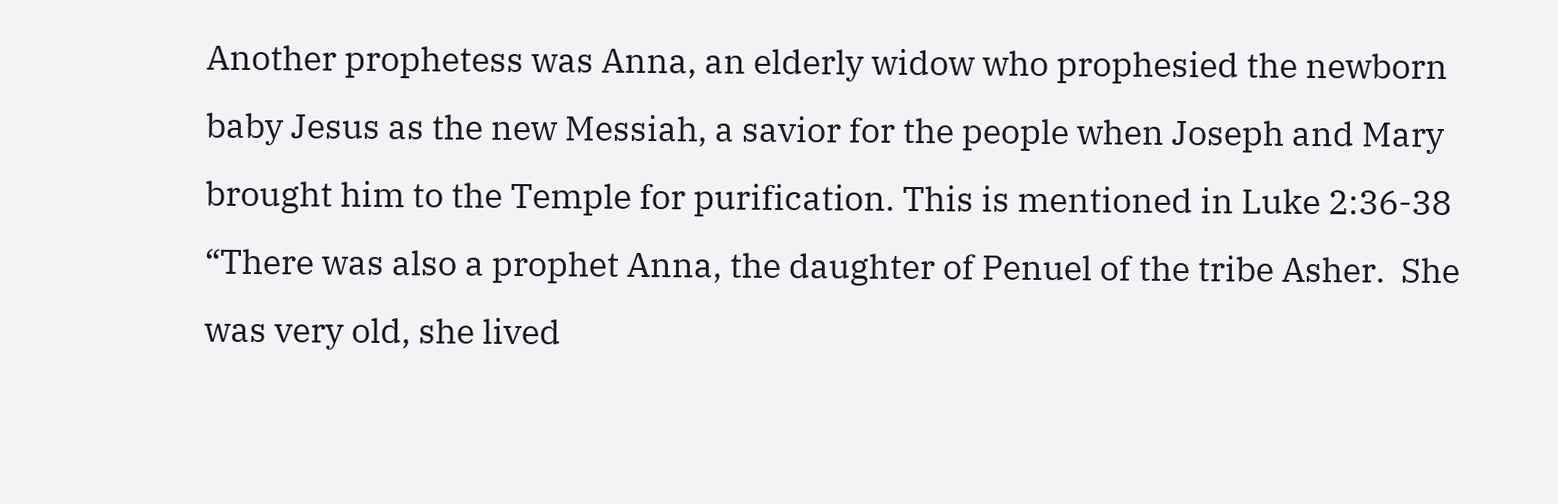Another prophetess was Anna, an elderly widow who prophesied the newborn baby Jesus as the new Messiah, a savior for the people when Joseph and Mary brought him to the Temple for purification. This is mentioned in Luke 2:36-38 “There was also a prophet Anna, the daughter of Penuel of the tribe Asher.  She was very old, she lived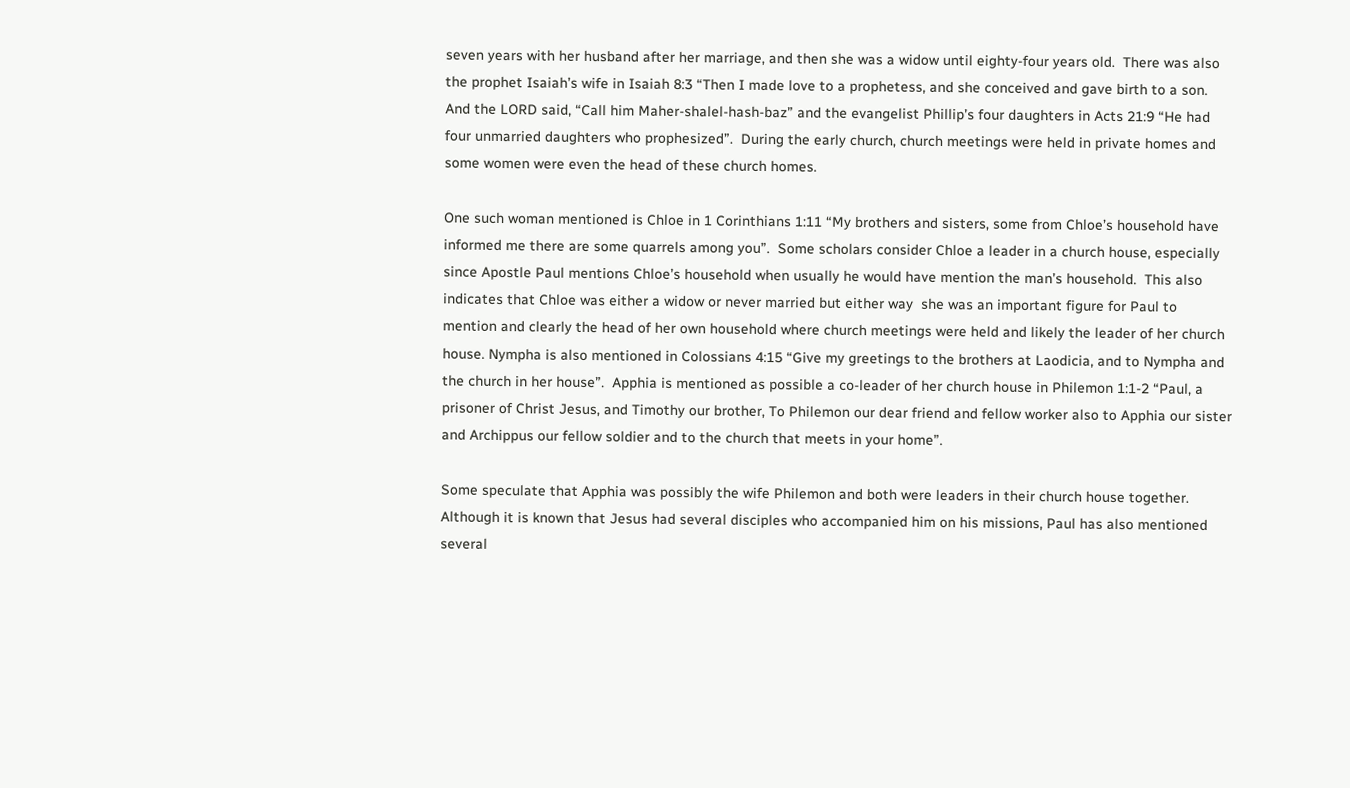seven years with her husband after her marriage, and then she was a widow until eighty-four years old.  There was also the prophet Isaiah’s wife in Isaiah 8:3 “Then I made love to a prophetess, and she conceived and gave birth to a son. And the LORD said, “Call him Maher-shalel-hash-baz” and the evangelist Phillip’s four daughters in Acts 21:9 “He had four unmarried daughters who prophesized”.  During the early church, church meetings were held in private homes and some women were even the head of these church homes.

One such woman mentioned is Chloe in 1 Corinthians 1:11 “My brothers and sisters, some from Chloe’s household have informed me there are some quarrels among you”.  Some scholars consider Chloe a leader in a church house, especially since Apostle Paul mentions Chloe’s household when usually he would have mention the man’s household.  This also indicates that Chloe was either a widow or never married but either way  she was an important figure for Paul to mention and clearly the head of her own household where church meetings were held and likely the leader of her church house. Nympha is also mentioned in Colossians 4:15 “Give my greetings to the brothers at Laodicia, and to Nympha and the church in her house”.  Apphia is mentioned as possible a co-leader of her church house in Philemon 1:1-2 “Paul, a prisoner of Christ Jesus, and Timothy our brother, To Philemon our dear friend and fellow worker also to Apphia our sister and Archippus our fellow soldier and to the church that meets in your home”.

Some speculate that Apphia was possibly the wife Philemon and both were leaders in their church house together.  Although it is known that Jesus had several disciples who accompanied him on his missions, Paul has also mentioned several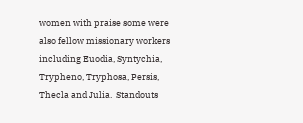women with praise some were also fellow missionary workers including Euodia, Syntychia, Trypheno, Tryphosa, Persis, Thecla and Julia.  Standouts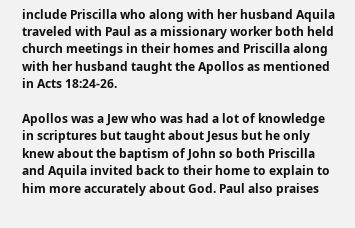include Priscilla who along with her husband Aquila traveled with Paul as a missionary worker both held church meetings in their homes and Priscilla along with her husband taught the Apollos as mentioned in Acts 18:24-26.

Apollos was a Jew who was had a lot of knowledge in scriptures but taught about Jesus but he only knew about the baptism of John so both Priscilla and Aquila invited back to their home to explain to him more accurately about God. Paul also praises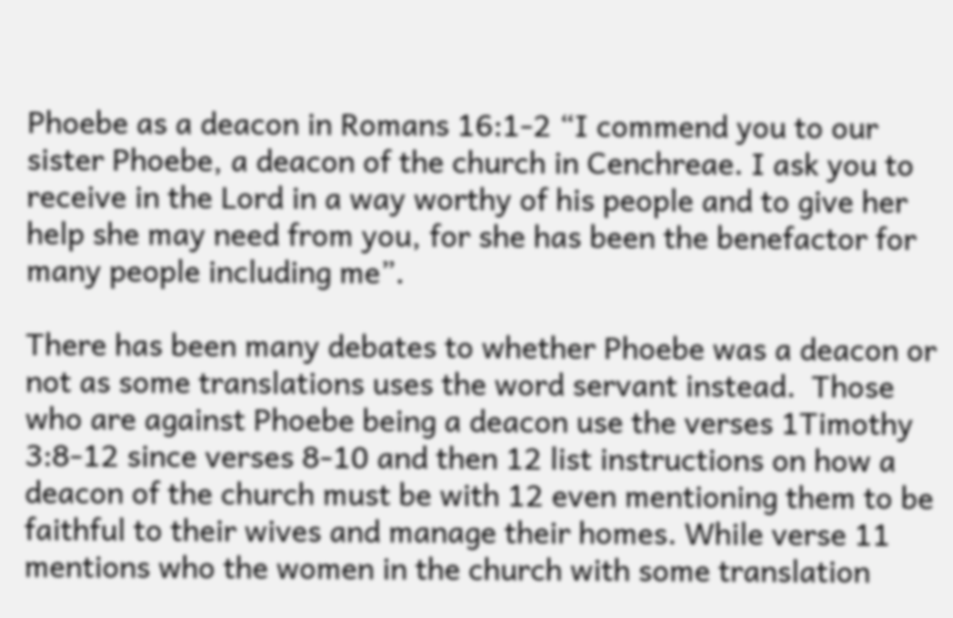Phoebe as a deacon in Romans 16:1-2 “I commend you to our sister Phoebe, a deacon of the church in Cenchreae. I ask you to receive in the Lord in a way worthy of his people and to give her help she may need from you, for she has been the benefactor for many people including me”.

There has been many debates to whether Phoebe was a deacon or not as some translations uses the word servant instead.  Those who are against Phoebe being a deacon use the verses 1Timothy 3:8-12 since verses 8-10 and then 12 list instructions on how a deacon of the church must be with 12 even mentioning them to be faithful to their wives and manage their homes. While verse 11 mentions who the women in the church with some translation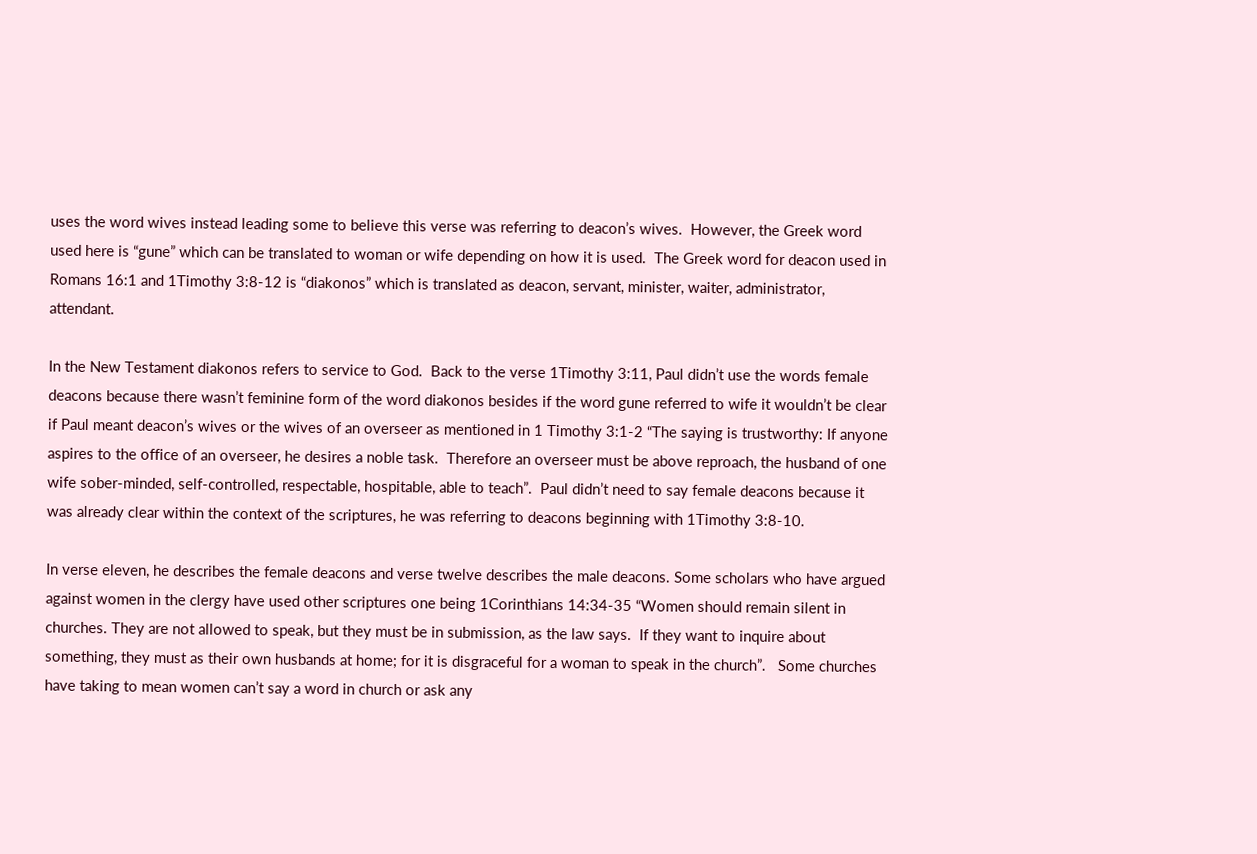uses the word wives instead leading some to believe this verse was referring to deacon’s wives.  However, the Greek word used here is “gune” which can be translated to woman or wife depending on how it is used.  The Greek word for deacon used in Romans 16:1 and 1Timothy 3:8-12 is “diakonos” which is translated as deacon, servant, minister, waiter, administrator, attendant.

In the New Testament diakonos refers to service to God.  Back to the verse 1Timothy 3:11, Paul didn’t use the words female deacons because there wasn’t feminine form of the word diakonos besides if the word gune referred to wife it wouldn’t be clear if Paul meant deacon’s wives or the wives of an overseer as mentioned in 1 Timothy 3:1-2 “The saying is trustworthy: If anyone aspires to the office of an overseer, he desires a noble task.  Therefore an overseer must be above reproach, the husband of one wife sober-minded, self-controlled, respectable, hospitable, able to teach”.  Paul didn’t need to say female deacons because it was already clear within the context of the scriptures, he was referring to deacons beginning with 1Timothy 3:8-10.

In verse eleven, he describes the female deacons and verse twelve describes the male deacons. Some scholars who have argued against women in the clergy have used other scriptures one being 1Corinthians 14:34-35 “Women should remain silent in churches. They are not allowed to speak, but they must be in submission, as the law says.  If they want to inquire about something, they must as their own husbands at home; for it is disgraceful for a woman to speak in the church”.   Some churches have taking to mean women can’t say a word in church or ask any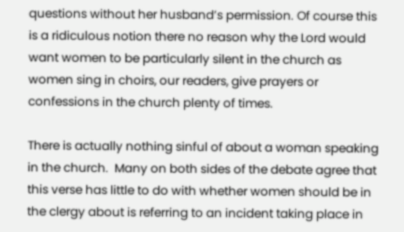questions without her husband’s permission. Of course this is a ridiculous notion there no reason why the Lord would want women to be particularly silent in the church as women sing in choirs, our readers, give prayers or confessions in the church plenty of times.

There is actually nothing sinful of about a woman speaking in the church.  Many on both sides of the debate agree that this verse has little to do with whether women should be in the clergy about is referring to an incident taking place in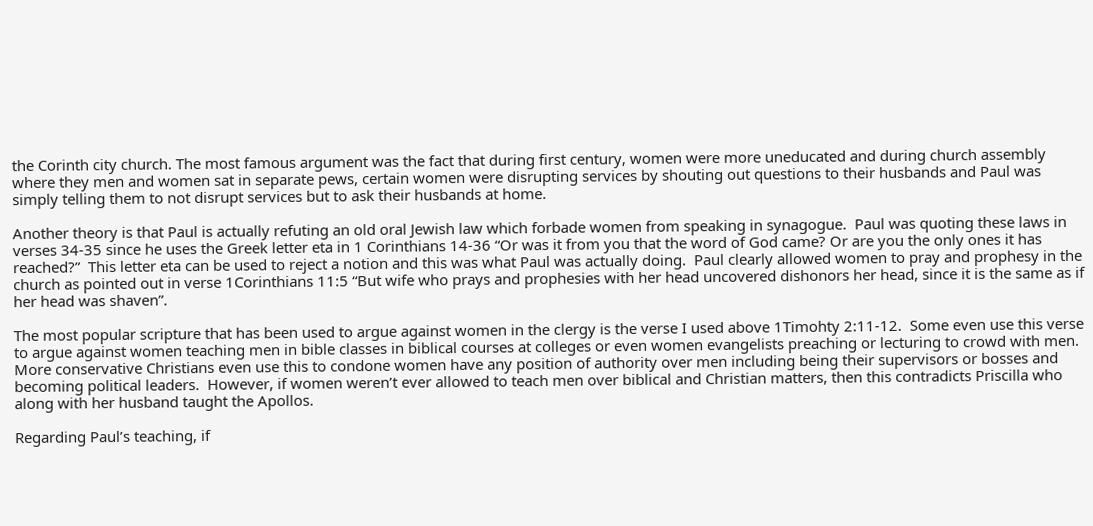the Corinth city church. The most famous argument was the fact that during first century, women were more uneducated and during church assembly where they men and women sat in separate pews, certain women were disrupting services by shouting out questions to their husbands and Paul was simply telling them to not disrupt services but to ask their husbands at home.

Another theory is that Paul is actually refuting an old oral Jewish law which forbade women from speaking in synagogue.  Paul was quoting these laws in verses 34-35 since he uses the Greek letter eta in 1 Corinthians 14-36 “Or was it from you that the word of God came? Or are you the only ones it has reached?”  This letter eta can be used to reject a notion and this was what Paul was actually doing.  Paul clearly allowed women to pray and prophesy in the church as pointed out in verse 1Corinthians 11:5 “But wife who prays and prophesies with her head uncovered dishonors her head, since it is the same as if her head was shaven”.

The most popular scripture that has been used to argue against women in the clergy is the verse I used above 1Timohty 2:11-12.  Some even use this verse to argue against women teaching men in bible classes in biblical courses at colleges or even women evangelists preaching or lecturing to crowd with men.  More conservative Christians even use this to condone women have any position of authority over men including being their supervisors or bosses and becoming political leaders.  However, if women weren’t ever allowed to teach men over biblical and Christian matters, then this contradicts Priscilla who along with her husband taught the Apollos.

Regarding Paul’s teaching, if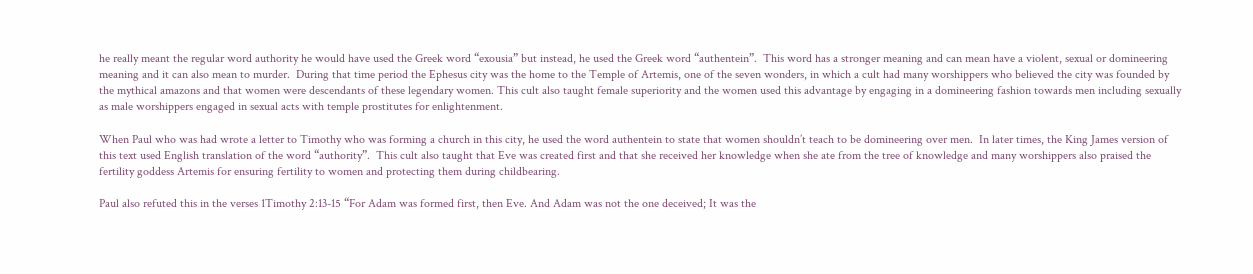he really meant the regular word authority he would have used the Greek word “exousia” but instead, he used the Greek word “authentein”.  This word has a stronger meaning and can mean have a violent, sexual or domineering meaning and it can also mean to murder.  During that time period the Ephesus city was the home to the Temple of Artemis, one of the seven wonders, in which a cult had many worshippers who believed the city was founded by the mythical amazons and that women were descendants of these legendary women. This cult also taught female superiority and the women used this advantage by engaging in a domineering fashion towards men including sexually as male worshippers engaged in sexual acts with temple prostitutes for enlightenment.

When Paul who was had wrote a letter to Timothy who was forming a church in this city, he used the word authentein to state that women shouldn’t teach to be domineering over men.  In later times, the King James version of this text used English translation of the word “authority”.  This cult also taught that Eve was created first and that she received her knowledge when she ate from the tree of knowledge and many worshippers also praised the fertility goddess Artemis for ensuring fertility to women and protecting them during childbearing.

Paul also refuted this in the verses 1Timothy 2:13-15 “For Adam was formed first, then Eve. And Adam was not the one deceived; It was the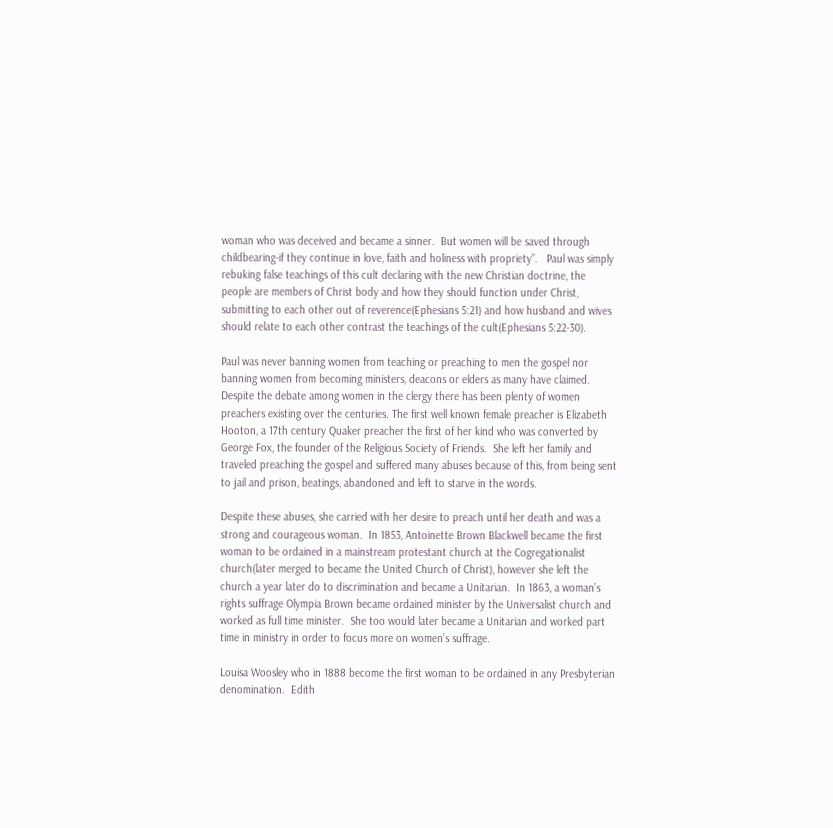woman who was deceived and became a sinner.  But women will be saved through childbearing-if they continue in love, faith and holiness with propriety”.   Paul was simply rebuking false teachings of this cult declaring with the new Christian doctrine, the people are members of Christ body and how they should function under Christ, submitting to each other out of reverence(Ephesians 5:21) and how husband and wives should relate to each other contrast the teachings of the cult(Ephesians 5:22-30).

Paul was never banning women from teaching or preaching to men the gospel nor banning women from becoming ministers, deacons or elders as many have claimed. Despite the debate among women in the clergy there has been plenty of women preachers existing over the centuries. The first well known female preacher is Elizabeth Hooton, a 17th century Quaker preacher the first of her kind who was converted by George Fox, the founder of the Religious Society of Friends.  She left her family and traveled preaching the gospel and suffered many abuses because of this, from being sent to jail and prison, beatings, abandoned and left to starve in the words.

Despite these abuses, she carried with her desire to preach until her death and was a strong and courageous woman.  In 1853, Antoinette Brown Blackwell became the first woman to be ordained in a mainstream protestant church at the Cogregationalist church(later merged to became the United Church of Christ), however she left the church a year later do to discrimination and became a Unitarian.  In 1863, a woman’s rights suffrage Olympia Brown became ordained minister by the Universalist church and worked as full time minister.  She too would later became a Unitarian and worked part time in ministry in order to focus more on women’s suffrage.

Louisa Woosley who in 1888 become the first woman to be ordained in any Presbyterian denomination.  Edith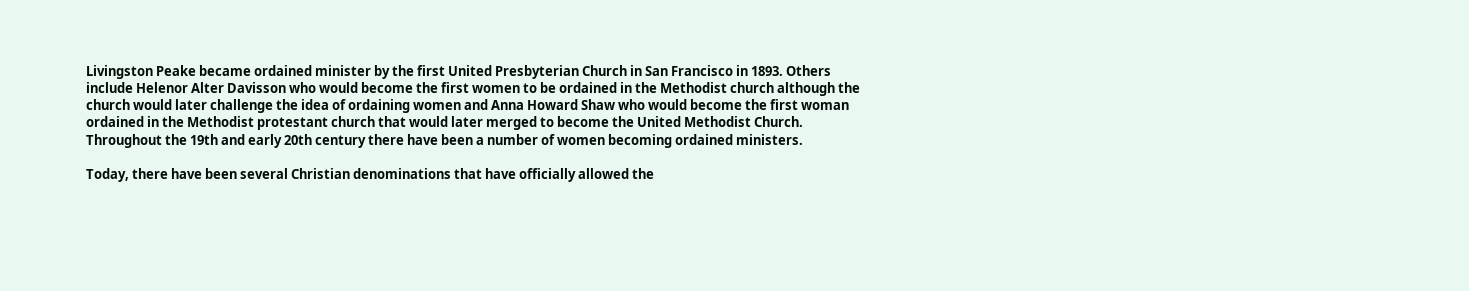Livingston Peake became ordained minister by the first United Presbyterian Church in San Francisco in 1893. Others include Helenor Alter Davisson who would become the first women to be ordained in the Methodist church although the church would later challenge the idea of ordaining women and Anna Howard Shaw who would become the first woman ordained in the Methodist protestant church that would later merged to become the United Methodist Church. Throughout the 19th and early 20th century there have been a number of women becoming ordained ministers.

Today, there have been several Christian denominations that have officially allowed the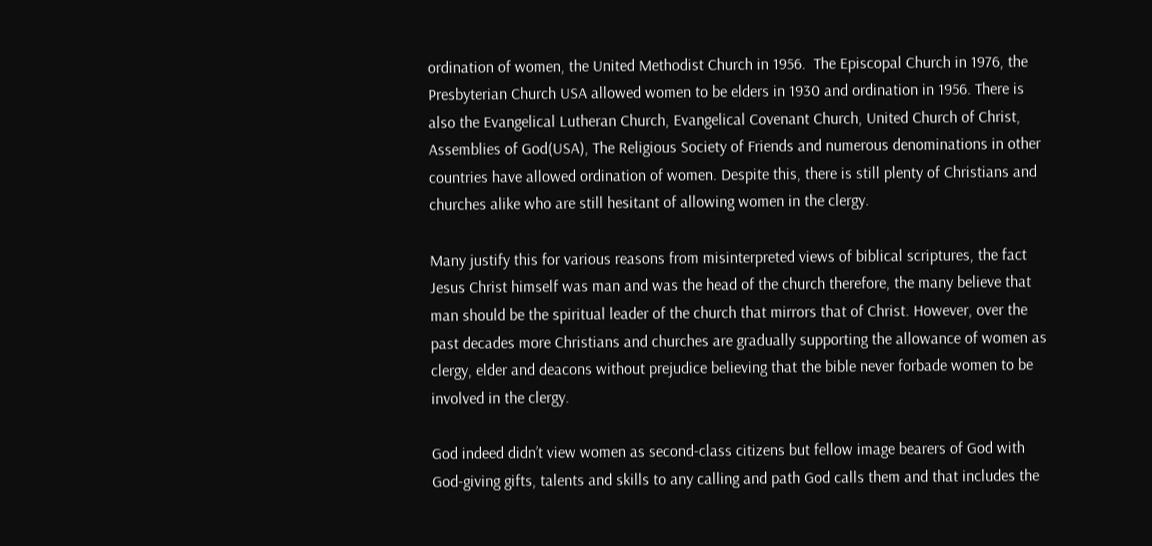ordination of women, the United Methodist Church in 1956.  The Episcopal Church in 1976, the Presbyterian Church USA allowed women to be elders in 1930 and ordination in 1956. There is also the Evangelical Lutheran Church, Evangelical Covenant Church, United Church of Christ, Assemblies of God(USA), The Religious Society of Friends and numerous denominations in other countries have allowed ordination of women. Despite this, there is still plenty of Christians and churches alike who are still hesitant of allowing women in the clergy.

Many justify this for various reasons from misinterpreted views of biblical scriptures, the fact Jesus Christ himself was man and was the head of the church therefore, the many believe that man should be the spiritual leader of the church that mirrors that of Christ. However, over the past decades more Christians and churches are gradually supporting the allowance of women as clergy, elder and deacons without prejudice believing that the bible never forbade women to be involved in the clergy.

God indeed didn’t view women as second-class citizens but fellow image bearers of God with God-giving gifts, talents and skills to any calling and path God calls them and that includes the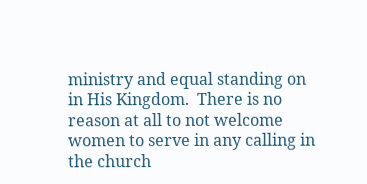ministry and equal standing on in His Kingdom.  There is no reason at all to not welcome women to serve in any calling in the church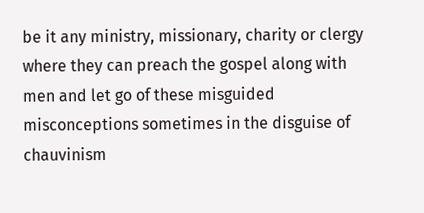be it any ministry, missionary, charity or clergy where they can preach the gospel along with men and let go of these misguided misconceptions sometimes in the disguise of chauvinism